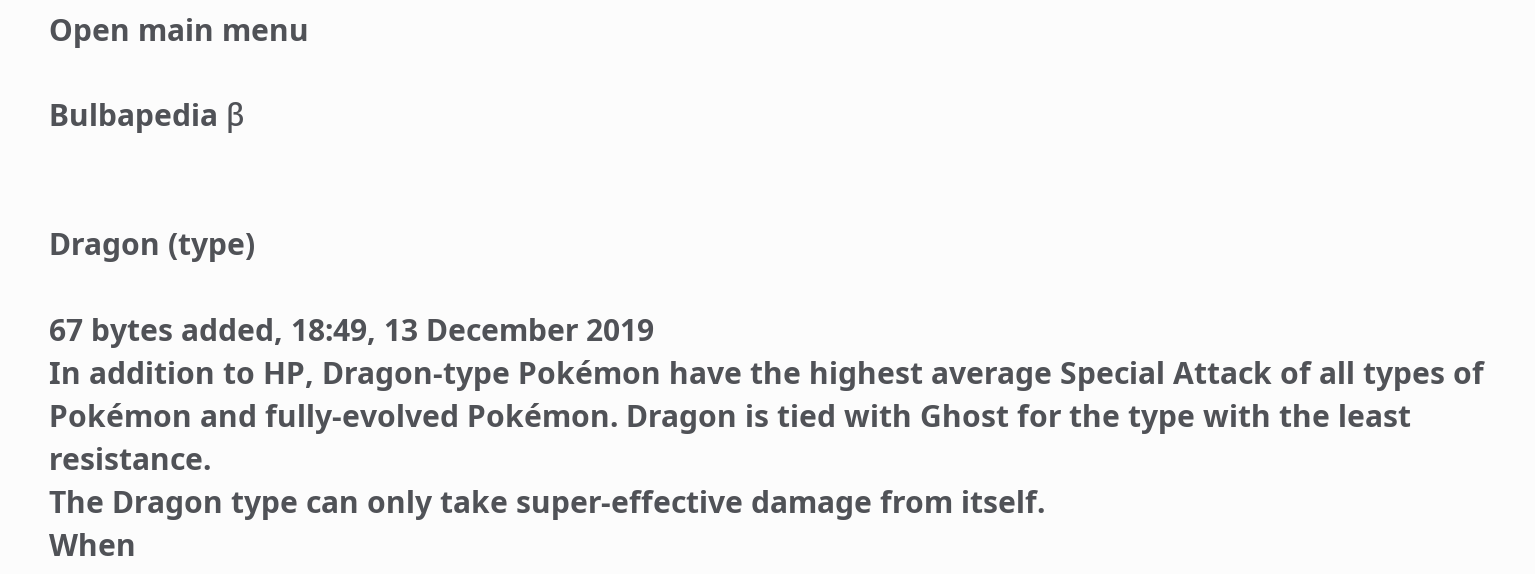Open main menu

Bulbapedia β


Dragon (type)

67 bytes added, 18:49, 13 December 2019
In addition to HP, Dragon-type Pokémon have the highest average Special Attack of all types of Pokémon and fully-evolved Pokémon. Dragon is tied with Ghost for the type with the least resistance.
The Dragon type can only take super-effective damage from itself.
When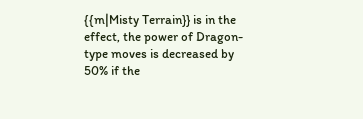{{m|Misty Terrain}} is in the effect, the power of Dragon-type moves is decreased by 50% if the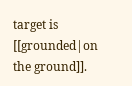target is [[grounded|on the ground]].